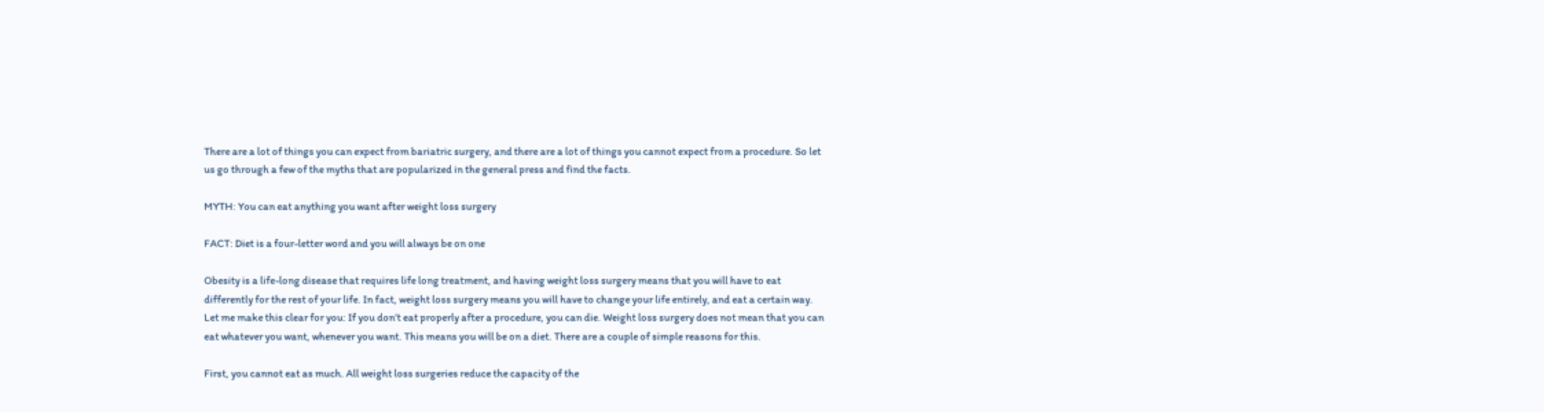There are a lot of things you can expect from bariatric surgery, and there are a lot of things you cannot expect from a procedure. So let us go through a few of the myths that are popularized in the general press and find the facts.

MYTH: You can eat anything you want after weight loss surgery

FACT: Diet is a four-letter word and you will always be on one

Obesity is a life-long disease that requires life long treatment, and having weight loss surgery means that you will have to eat differently for the rest of your life. In fact, weight loss surgery means you will have to change your life entirely, and eat a certain way. Let me make this clear for you: If you don’t eat properly after a procedure, you can die. Weight loss surgery does not mean that you can eat whatever you want, whenever you want. This means you will be on a diet. There are a couple of simple reasons for this.

First, you cannot eat as much. All weight loss surgeries reduce the capacity of the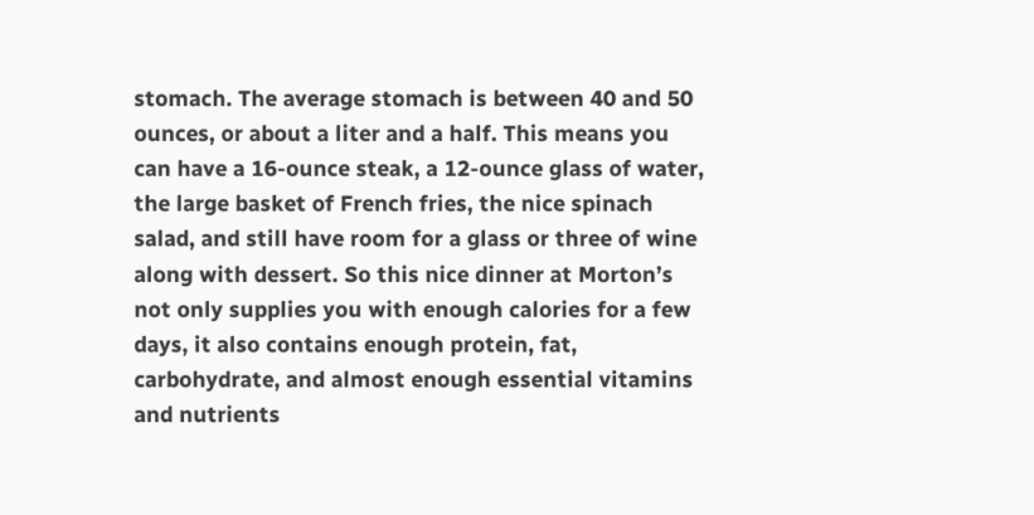stomach. The average stomach is between 40 and 50 ounces, or about a liter and a half. This means you can have a 16-ounce steak, a 12-ounce glass of water, the large basket of French fries, the nice spinach salad, and still have room for a glass or three of wine along with dessert. So this nice dinner at Morton’s not only supplies you with enough calories for a few days, it also contains enough protein, fat, carbohydrate, and almost enough essential vitamins and nutrients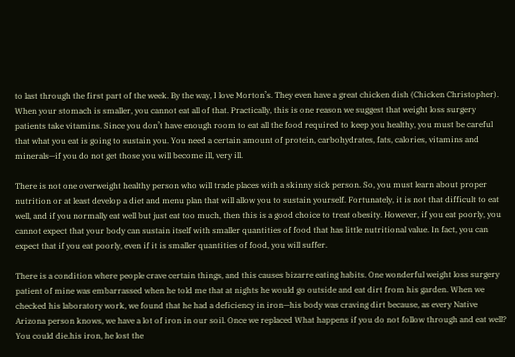to last through the first part of the week. By the way, I love Morton’s. They even have a great chicken dish (Chicken Christopher). When your stomach is smaller, you cannot eat all of that. Practically, this is one reason we suggest that weight loss surgery patients take vitamins. Since you don’t have enough room to eat all the food required to keep you healthy, you must be careful that what you eat is going to sustain you. You need a certain amount of protein, carbohydrates, fats, calories, vitamins and minerals—if you do not get those you will become ill, very ill.

There is not one overweight healthy person who will trade places with a skinny sick person. So, you must learn about proper nutrition or at least develop a diet and menu plan that will allow you to sustain yourself. Fortunately, it is not that difficult to eat well, and if you normally eat well but just eat too much, then this is a good choice to treat obesity. However, if you eat poorly, you cannot expect that your body can sustain itself with smaller quantities of food that has little nutritional value. In fact, you can expect that if you eat poorly, even if it is smaller quantities of food, you will suffer.

There is a condition where people crave certain things, and this causes bizarre eating habits. One wonderful weight loss surgery patient of mine was embarrassed when he told me that at nights he would go outside and eat dirt from his garden. When we checked his laboratory work, we found that he had a deficiency in iron—his body was craving dirt because, as every Native Arizona person knows, we have a lot of iron in our soil. Once we replaced What happens if you do not follow through and eat well? You could die.his iron, he lost the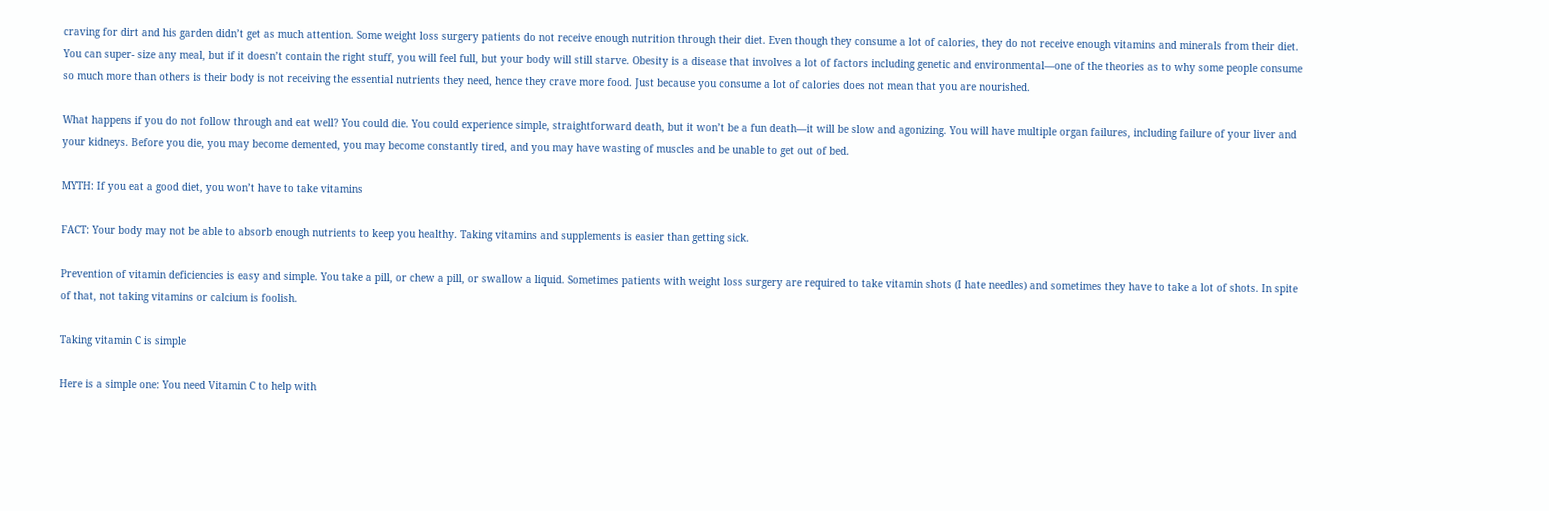craving for dirt and his garden didn’t get as much attention. Some weight loss surgery patients do not receive enough nutrition through their diet. Even though they consume a lot of calories, they do not receive enough vitamins and minerals from their diet. You can super- size any meal, but if it doesn’t contain the right stuff, you will feel full, but your body will still starve. Obesity is a disease that involves a lot of factors including genetic and environmental—one of the theories as to why some people consume so much more than others is their body is not receiving the essential nutrients they need, hence they crave more food. Just because you consume a lot of calories does not mean that you are nourished.

What happens if you do not follow through and eat well? You could die. You could experience simple, straightforward death, but it won’t be a fun death—it will be slow and agonizing. You will have multiple organ failures, including failure of your liver and your kidneys. Before you die, you may become demented, you may become constantly tired, and you may have wasting of muscles and be unable to get out of bed.

MYTH: If you eat a good diet, you won’t have to take vitamins

FACT: Your body may not be able to absorb enough nutrients to keep you healthy. Taking vitamins and supplements is easier than getting sick.

Prevention of vitamin deficiencies is easy and simple. You take a pill, or chew a pill, or swallow a liquid. Sometimes patients with weight loss surgery are required to take vitamin shots (I hate needles) and sometimes they have to take a lot of shots. In spite of that, not taking vitamins or calcium is foolish.

Taking vitamin C is simple

Here is a simple one: You need Vitamin C to help with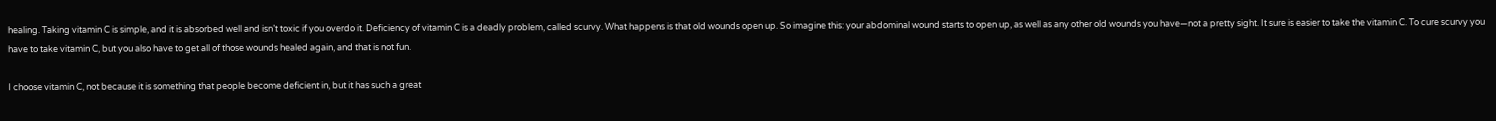healing. Taking vitamin C is simple, and it is absorbed well and isn’t toxic if you overdo it. Deficiency of vitamin C is a deadly problem, called scurvy. What happens is that old wounds open up. So imagine this: your abdominal wound starts to open up, as well as any other old wounds you have—not a pretty sight. It sure is easier to take the vitamin C. To cure scurvy you have to take vitamin C, but you also have to get all of those wounds healed again, and that is not fun.

I choose vitamin C, not because it is something that people become deficient in, but it has such a great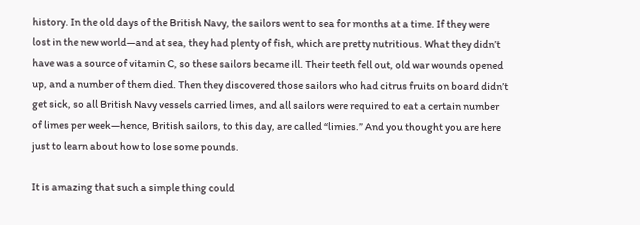history. In the old days of the British Navy, the sailors went to sea for months at a time. If they were lost in the new world—and at sea, they had plenty of fish, which are pretty nutritious. What they didn’t have was a source of vitamin C, so these sailors became ill. Their teeth fell out, old war wounds opened up, and a number of them died. Then they discovered those sailors who had citrus fruits on board didn’t get sick, so all British Navy vessels carried limes, and all sailors were required to eat a certain number of limes per week—hence, British sailors, to this day, are called “limies.” And you thought you are here just to learn about how to lose some pounds.

It is amazing that such a simple thing could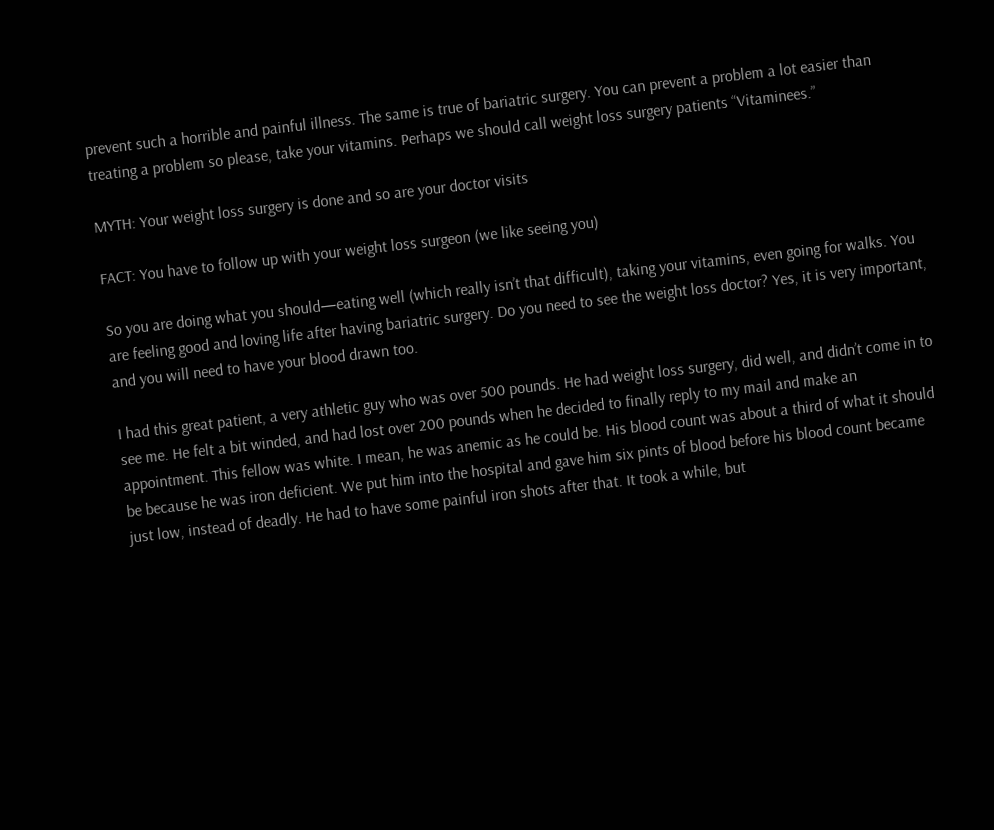prevent such a horrible and painful illness. The same is true of bariatric surgery. You can prevent a problem a lot easier than treating a problem so please, take your vitamins. Perhaps we should call weight loss surgery patients “Vitaminees.”

MYTH: Your weight loss surgery is done and so are your doctor visits

FACT: You have to follow up with your weight loss surgeon (we like seeing you)

So you are doing what you should—eating well (which really isn’t that difficult), taking your vitamins, even going for walks. You are feeling good and loving life after having bariatric surgery. Do you need to see the weight loss doctor? Yes, it is very important, and you will need to have your blood drawn too.

I had this great patient, a very athletic guy who was over 500 pounds. He had weight loss surgery, did well, and didn’t come in to see me. He felt a bit winded, and had lost over 200 pounds when he decided to finally reply to my mail and make an appointment. This fellow was white. I mean, he was anemic as he could be. His blood count was about a third of what it should be because he was iron deficient. We put him into the hospital and gave him six pints of blood before his blood count became just low, instead of deadly. He had to have some painful iron shots after that. It took a while, but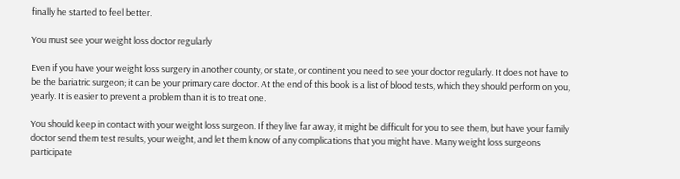finally he started to feel better.

You must see your weight loss doctor regularly

Even if you have your weight loss surgery in another county, or state, or continent you need to see your doctor regularly. It does not have to be the bariatric surgeon; it can be your primary care doctor. At the end of this book is a list of blood tests, which they should perform on you, yearly. It is easier to prevent a problem than it is to treat one.

You should keep in contact with your weight loss surgeon. If they live far away, it might be difficult for you to see them, but have your family doctor send them test results, your weight, and let them know of any complications that you might have. Many weight loss surgeons participate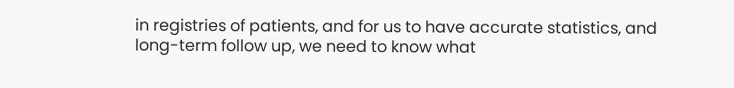in registries of patients, and for us to have accurate statistics, and long-term follow up, we need to know what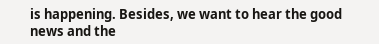is happening. Besides, we want to hear the good news and the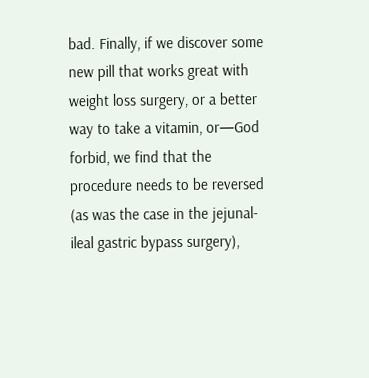bad. Finally, if we discover some new pill that works great with weight loss surgery, or a better way to take a vitamin, or—God forbid, we find that the procedure needs to be reversed (as was the case in the jejunal-ileal gastric bypass surgery),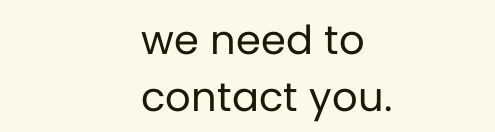we need to contact you.